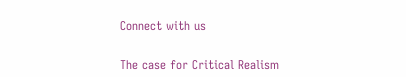Connect with us


The case for Critical Realism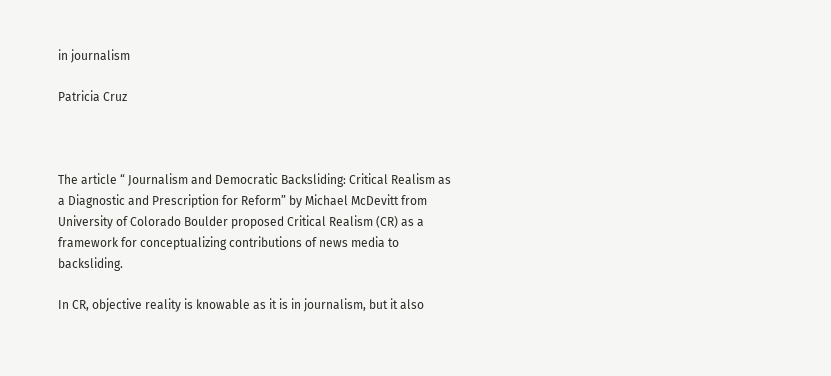in journalism

Patricia Cruz



The article “ Journalism and Democratic Backsliding: Critical Realism as a Diagnostic and Prescription for Reform” by Michael McDevitt from University of Colorado Boulder proposed Critical Realism (CR) as a framework for conceptualizing contributions of news media to backsliding.

In CR, objective reality is knowable as it is in journalism, but it also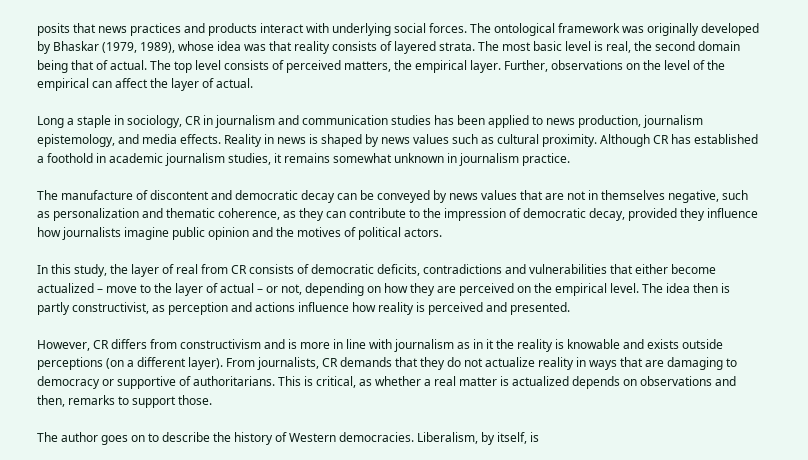posits that news practices and products interact with underlying social forces. The ontological framework was originally developed by Bhaskar (1979, 1989), whose idea was that reality consists of layered strata. The most basic level is real, the second domain being that of actual. The top level consists of perceived matters, the empirical layer. Further, observations on the level of the empirical can affect the layer of actual.

Long a staple in sociology, CR in journalism and communication studies has been applied to news production, journalism epistemology, and media effects. Reality in news is shaped by news values such as cultural proximity. Although CR has established a foothold in academic journalism studies, it remains somewhat unknown in journalism practice.

The manufacture of discontent and democratic decay can be conveyed by news values that are not in themselves negative, such as personalization and thematic coherence, as they can contribute to the impression of democratic decay, provided they influence how journalists imagine public opinion and the motives of political actors.

In this study, the layer of real from CR consists of democratic deficits, contradictions and vulnerabilities that either become actualized – move to the layer of actual – or not, depending on how they are perceived on the empirical level. The idea then is partly constructivist, as perception and actions influence how reality is perceived and presented.

However, CR differs from constructivism and is more in line with journalism as in it the reality is knowable and exists outside perceptions (on a different layer). From journalists, CR demands that they do not actualize reality in ways that are damaging to democracy or supportive of authoritarians. This is critical, as whether a real matter is actualized depends on observations and then, remarks to support those.

The author goes on to describe the history of Western democracies. Liberalism, by itself, is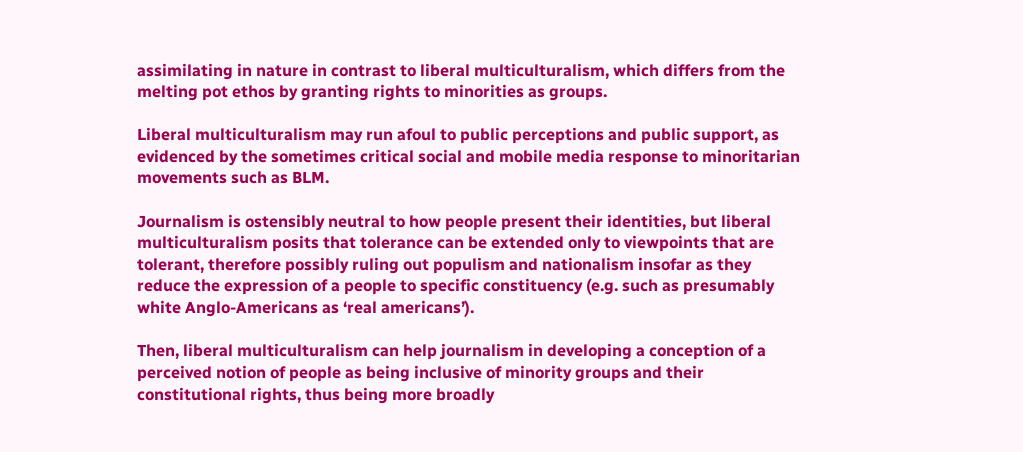assimilating in nature in contrast to liberal multiculturalism, which differs from the melting pot ethos by granting rights to minorities as groups.

Liberal multiculturalism may run afoul to public perceptions and public support, as evidenced by the sometimes critical social and mobile media response to minoritarian movements such as BLM.

Journalism is ostensibly neutral to how people present their identities, but liberal multiculturalism posits that tolerance can be extended only to viewpoints that are tolerant, therefore possibly ruling out populism and nationalism insofar as they reduce the expression of a people to specific constituency (e.g. such as presumably white Anglo-Americans as ‘real americans’).

Then, liberal multiculturalism can help journalism in developing a conception of a perceived notion of people as being inclusive of minority groups and their constitutional rights, thus being more broadly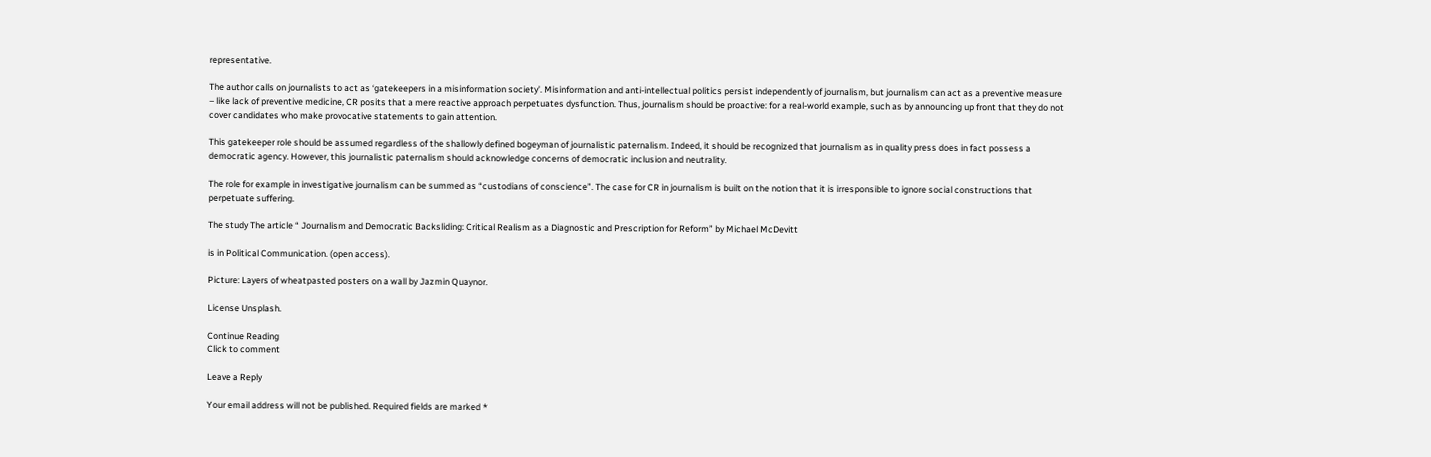representative.

The author calls on journalists to act as ‘gatekeepers in a misinformation society’. Misinformation and anti-intellectual politics persist independently of journalism, but journalism can act as a preventive measure – like lack of preventive medicine, CR posits that a mere reactive approach perpetuates dysfunction. Thus, journalism should be proactive: for a real-world example, such as by announcing up front that they do not cover candidates who make provocative statements to gain attention.

This gatekeeper role should be assumed regardless of the shallowly defined bogeyman of journalistic paternalism. Indeed, it should be recognized that journalism as in quality press does in fact possess a democratic agency. However, this journalistic paternalism should acknowledge concerns of democratic inclusion and neutrality.

The role for example in investigative journalism can be summed as “custodians of conscience”. The case for CR in journalism is built on the notion that it is irresponsible to ignore social constructions that perpetuate suffering.

The study The article “ Journalism and Democratic Backsliding: Critical Realism as a Diagnostic and Prescription for Reform” by Michael McDevitt

is in Political Communication. (open access).

Picture: Layers of wheatpasted posters on a wall by Jazmin Quaynor.

License Unsplash.

Continue Reading
Click to comment

Leave a Reply

Your email address will not be published. Required fields are marked *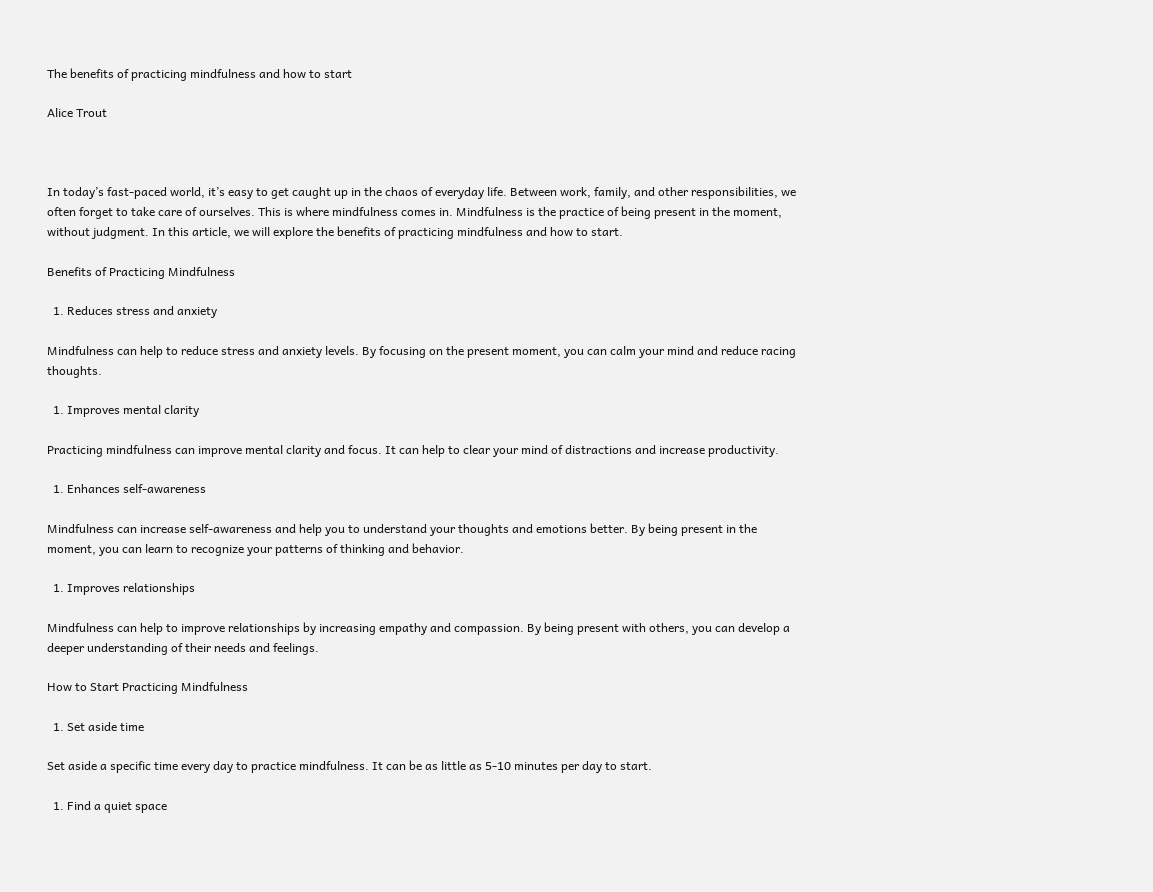The benefits of practicing mindfulness and how to start

Alice Trout



In today’s fast-paced world, it’s easy to get caught up in the chaos of everyday life. Between work, family, and other responsibilities, we often forget to take care of ourselves. This is where mindfulness comes in. Mindfulness is the practice of being present in the moment, without judgment. In this article, we will explore the benefits of practicing mindfulness and how to start.

Benefits of Practicing Mindfulness

  1. Reduces stress and anxiety

Mindfulness can help to reduce stress and anxiety levels. By focusing on the present moment, you can calm your mind and reduce racing thoughts.

  1. Improves mental clarity

Practicing mindfulness can improve mental clarity and focus. It can help to clear your mind of distractions and increase productivity.

  1. Enhances self-awareness

Mindfulness can increase self-awareness and help you to understand your thoughts and emotions better. By being present in the moment, you can learn to recognize your patterns of thinking and behavior.

  1. Improves relationships

Mindfulness can help to improve relationships by increasing empathy and compassion. By being present with others, you can develop a deeper understanding of their needs and feelings.

How to Start Practicing Mindfulness

  1. Set aside time

Set aside a specific time every day to practice mindfulness. It can be as little as 5-10 minutes per day to start.

  1. Find a quiet space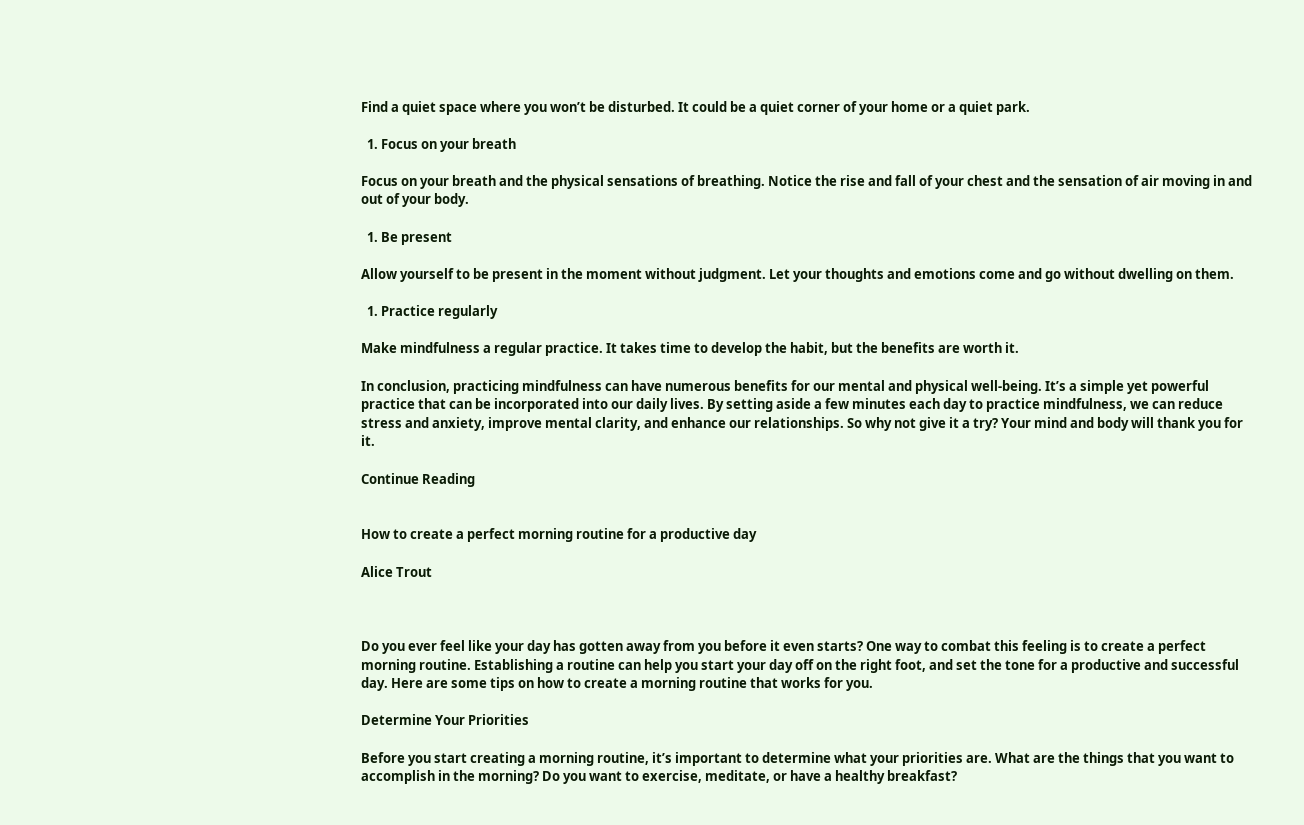Find a quiet space where you won’t be disturbed. It could be a quiet corner of your home or a quiet park.

  1. Focus on your breath

Focus on your breath and the physical sensations of breathing. Notice the rise and fall of your chest and the sensation of air moving in and out of your body.

  1. Be present

Allow yourself to be present in the moment without judgment. Let your thoughts and emotions come and go without dwelling on them.

  1. Practice regularly

Make mindfulness a regular practice. It takes time to develop the habit, but the benefits are worth it.

In conclusion, practicing mindfulness can have numerous benefits for our mental and physical well-being. It’s a simple yet powerful practice that can be incorporated into our daily lives. By setting aside a few minutes each day to practice mindfulness, we can reduce stress and anxiety, improve mental clarity, and enhance our relationships. So why not give it a try? Your mind and body will thank you for it.

Continue Reading


How to create a perfect morning routine for a productive day

Alice Trout



Do you ever feel like your day has gotten away from you before it even starts? One way to combat this feeling is to create a perfect morning routine. Establishing a routine can help you start your day off on the right foot, and set the tone for a productive and successful day. Here are some tips on how to create a morning routine that works for you.

Determine Your Priorities

Before you start creating a morning routine, it’s important to determine what your priorities are. What are the things that you want to accomplish in the morning? Do you want to exercise, meditate, or have a healthy breakfast?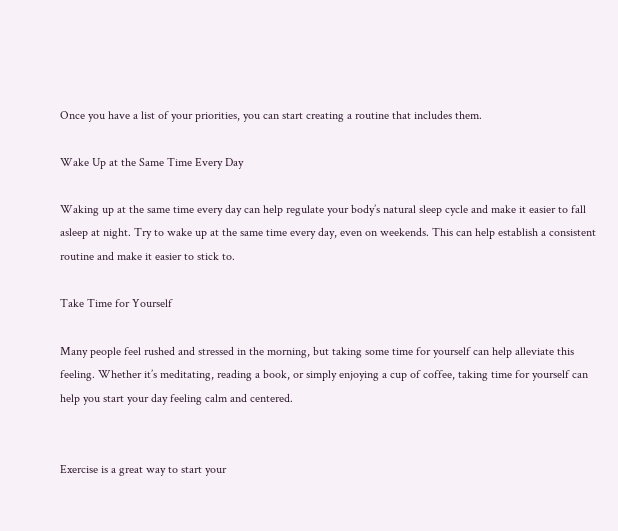Once you have a list of your priorities, you can start creating a routine that includes them.

Wake Up at the Same Time Every Day

Waking up at the same time every day can help regulate your body’s natural sleep cycle and make it easier to fall asleep at night. Try to wake up at the same time every day, even on weekends. This can help establish a consistent routine and make it easier to stick to.

Take Time for Yourself

Many people feel rushed and stressed in the morning, but taking some time for yourself can help alleviate this feeling. Whether it’s meditating, reading a book, or simply enjoying a cup of coffee, taking time for yourself can help you start your day feeling calm and centered.


Exercise is a great way to start your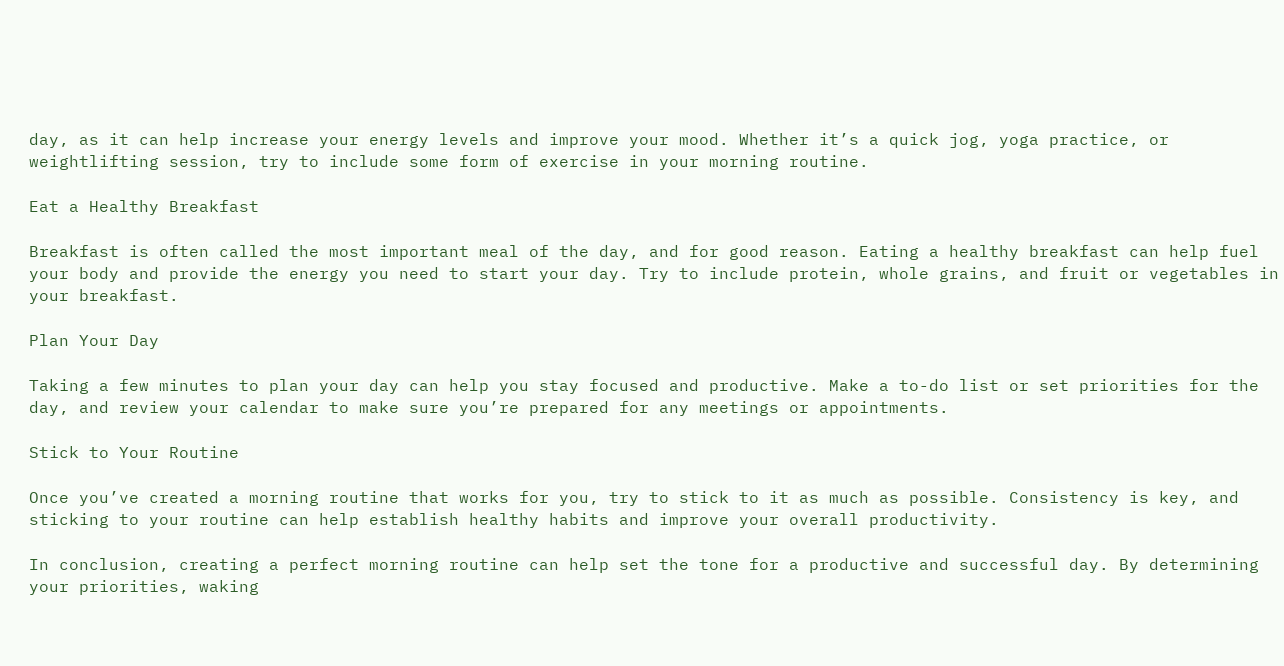day, as it can help increase your energy levels and improve your mood. Whether it’s a quick jog, yoga practice, or weightlifting session, try to include some form of exercise in your morning routine.

Eat a Healthy Breakfast

Breakfast is often called the most important meal of the day, and for good reason. Eating a healthy breakfast can help fuel your body and provide the energy you need to start your day. Try to include protein, whole grains, and fruit or vegetables in your breakfast.

Plan Your Day

Taking a few minutes to plan your day can help you stay focused and productive. Make a to-do list or set priorities for the day, and review your calendar to make sure you’re prepared for any meetings or appointments.

Stick to Your Routine

Once you’ve created a morning routine that works for you, try to stick to it as much as possible. Consistency is key, and sticking to your routine can help establish healthy habits and improve your overall productivity.

In conclusion, creating a perfect morning routine can help set the tone for a productive and successful day. By determining your priorities, waking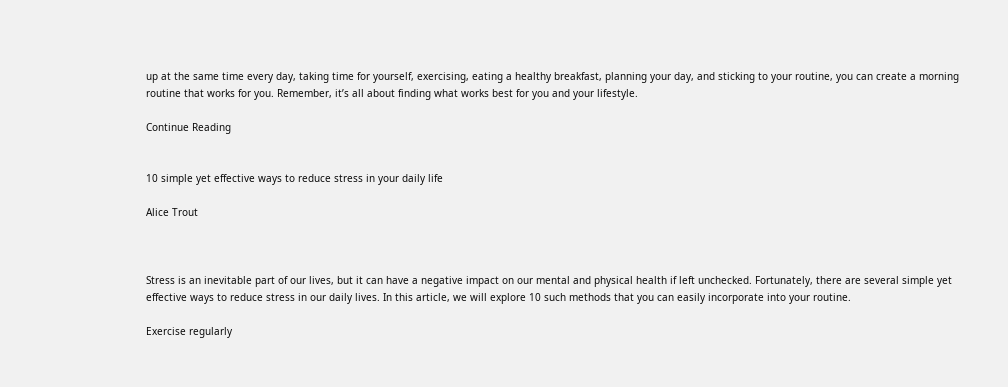up at the same time every day, taking time for yourself, exercising, eating a healthy breakfast, planning your day, and sticking to your routine, you can create a morning routine that works for you. Remember, it’s all about finding what works best for you and your lifestyle.

Continue Reading


10 simple yet effective ways to reduce stress in your daily life

Alice Trout



Stress is an inevitable part of our lives, but it can have a negative impact on our mental and physical health if left unchecked. Fortunately, there are several simple yet effective ways to reduce stress in our daily lives. In this article, we will explore 10 such methods that you can easily incorporate into your routine.

Exercise regularly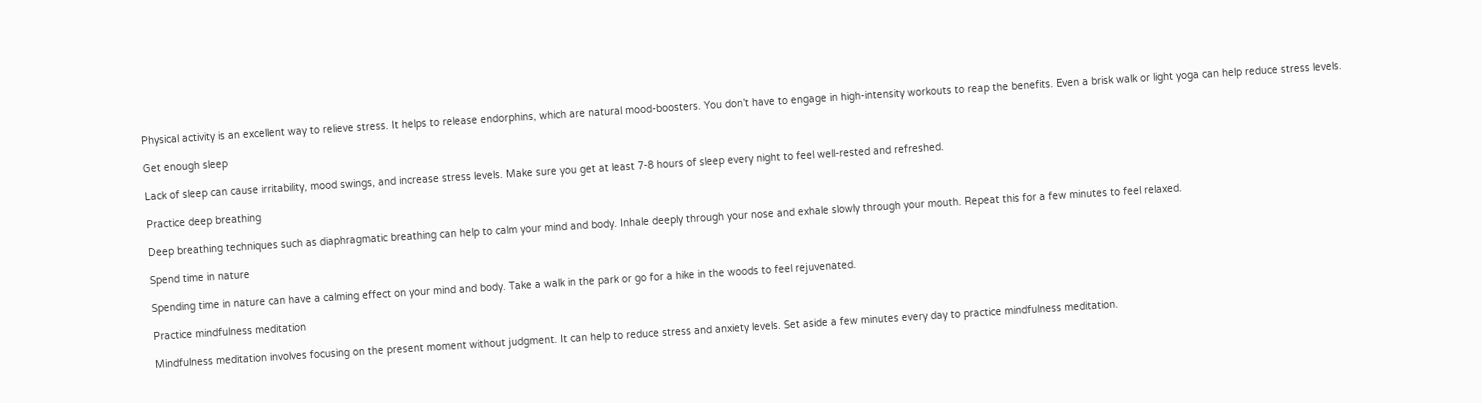Physical activity is an excellent way to relieve stress. It helps to release endorphins, which are natural mood-boosters. You don’t have to engage in high-intensity workouts to reap the benefits. Even a brisk walk or light yoga can help reduce stress levels.

Get enough sleep

Lack of sleep can cause irritability, mood swings, and increase stress levels. Make sure you get at least 7-8 hours of sleep every night to feel well-rested and refreshed.

Practice deep breathing

Deep breathing techniques such as diaphragmatic breathing can help to calm your mind and body. Inhale deeply through your nose and exhale slowly through your mouth. Repeat this for a few minutes to feel relaxed.

Spend time in nature

Spending time in nature can have a calming effect on your mind and body. Take a walk in the park or go for a hike in the woods to feel rejuvenated.

Practice mindfulness meditation

Mindfulness meditation involves focusing on the present moment without judgment. It can help to reduce stress and anxiety levels. Set aside a few minutes every day to practice mindfulness meditation.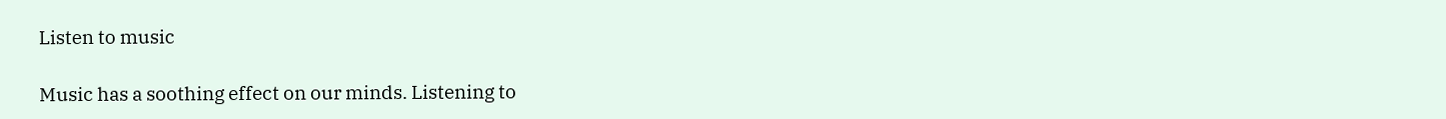Listen to music

Music has a soothing effect on our minds. Listening to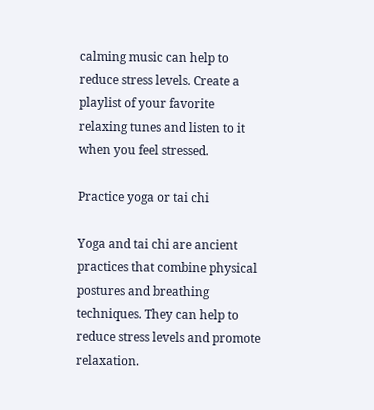calming music can help to reduce stress levels. Create a playlist of your favorite relaxing tunes and listen to it when you feel stressed.

Practice yoga or tai chi

Yoga and tai chi are ancient practices that combine physical postures and breathing techniques. They can help to reduce stress levels and promote relaxation.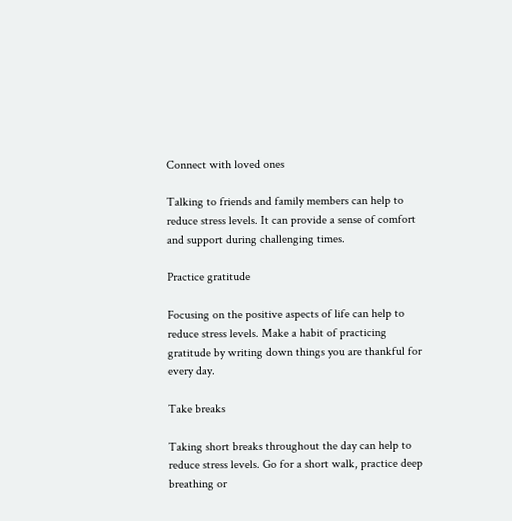Connect with loved ones

Talking to friends and family members can help to reduce stress levels. It can provide a sense of comfort and support during challenging times.

Practice gratitude

Focusing on the positive aspects of life can help to reduce stress levels. Make a habit of practicing gratitude by writing down things you are thankful for every day.

Take breaks

Taking short breaks throughout the day can help to reduce stress levels. Go for a short walk, practice deep breathing or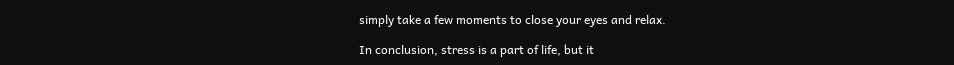simply take a few moments to close your eyes and relax.

In conclusion, stress is a part of life, but it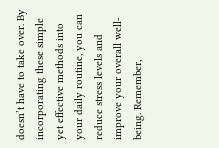doesn’t have to take over. By incorporating these simple yet effective methods into your daily routine, you can reduce stress levels and improve your overall well-being. Remember,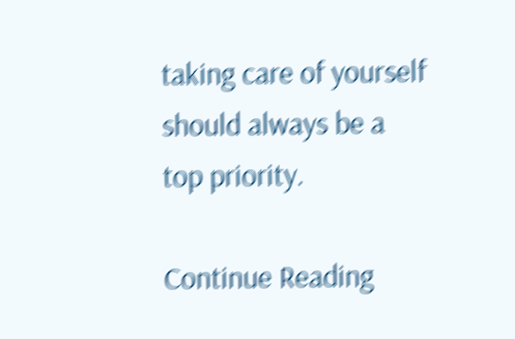taking care of yourself should always be a top priority.

Continue Reading